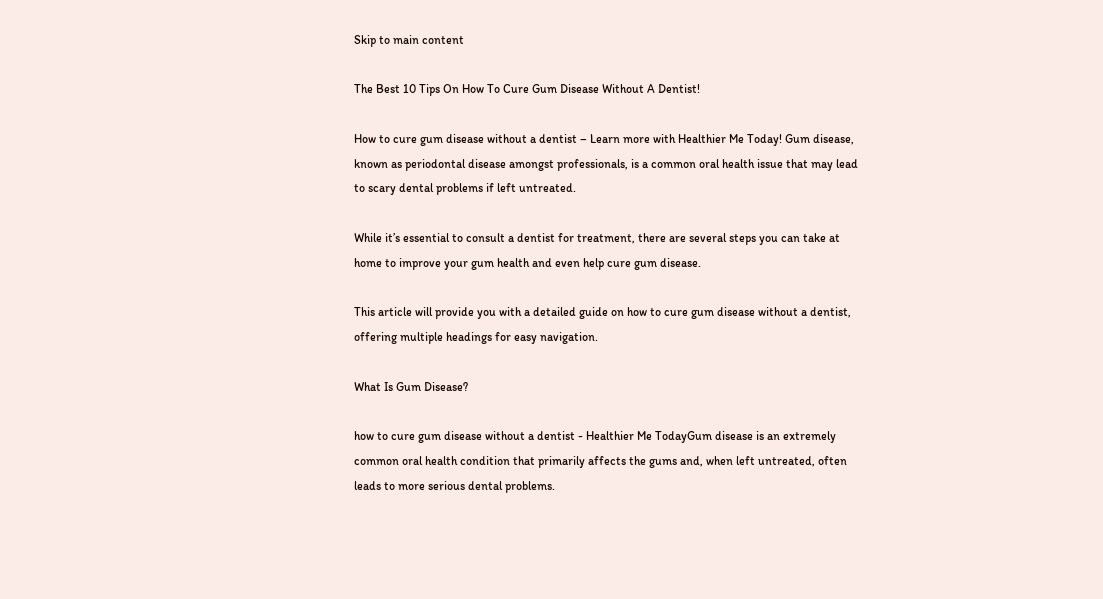Skip to main content

The Best 10 Tips On How To Cure Gum Disease Without A Dentist!

How to cure gum disease without a dentist – Learn more with Healthier Me Today! Gum disease, known as periodontal disease amongst professionals, is a common oral health issue that may lead to scary dental problems if left untreated.

While it’s essential to consult a dentist for treatment, there are several steps you can take at home to improve your gum health and even help cure gum disease.

This article will provide you with a detailed guide on how to cure gum disease without a dentist, offering multiple headings for easy navigation.

What Is Gum Disease?

how to cure gum disease without a dentist - Healthier Me TodayGum disease is an extremely common oral health condition that primarily affects the gums and, when left untreated, often leads to more serious dental problems.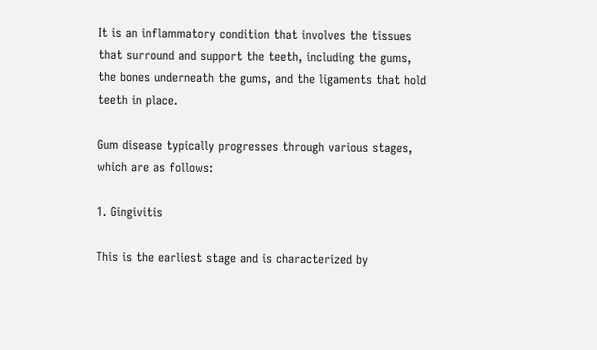It is an inflammatory condition that involves the tissues that surround and support the teeth, including the gums, the bones underneath the gums, and the ligaments that hold teeth in place.

Gum disease typically progresses through various stages, which are as follows:

1. Gingivitis

This is the earliest stage and is characterized by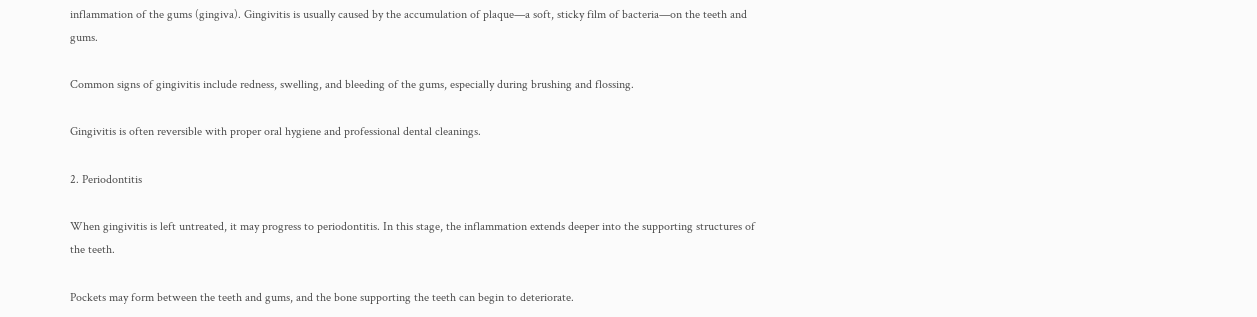inflammation of the gums (gingiva). Gingivitis is usually caused by the accumulation of plaque—a soft, sticky film of bacteria—on the teeth and gums.

Common signs of gingivitis include redness, swelling, and bleeding of the gums, especially during brushing and flossing.

Gingivitis is often reversible with proper oral hygiene and professional dental cleanings.

2. Periodontitis

When gingivitis is left untreated, it may progress to periodontitis. In this stage, the inflammation extends deeper into the supporting structures of the teeth.

Pockets may form between the teeth and gums, and the bone supporting the teeth can begin to deteriorate.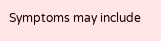Symptoms may include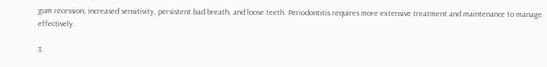gum recession, increased sensitivity, persistent bad breath, and loose teeth. Periodontitis requires more extensive treatment and maintenance to manage effectively.

3.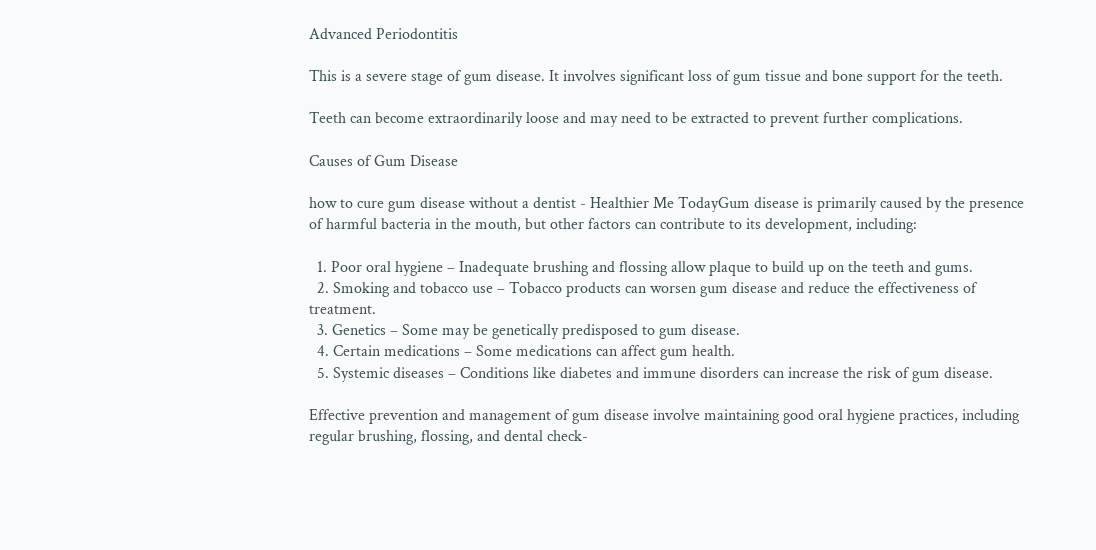Advanced Periodontitis

This is a severe stage of gum disease. It involves significant loss of gum tissue and bone support for the teeth.

Teeth can become extraordinarily loose and may need to be extracted to prevent further complications.

Causes of Gum Disease

how to cure gum disease without a dentist - Healthier Me TodayGum disease is primarily caused by the presence of harmful bacteria in the mouth, but other factors can contribute to its development, including:

  1. Poor oral hygiene – Inadequate brushing and flossing allow plaque to build up on the teeth and gums.
  2. Smoking and tobacco use – Tobacco products can worsen gum disease and reduce the effectiveness of treatment.
  3. Genetics – Some may be genetically predisposed to gum disease.
  4. Certain medications – Some medications can affect gum health.
  5. Systemic diseases – Conditions like diabetes and immune disorders can increase the risk of gum disease.

Effective prevention and management of gum disease involve maintaining good oral hygiene practices, including regular brushing, flossing, and dental check-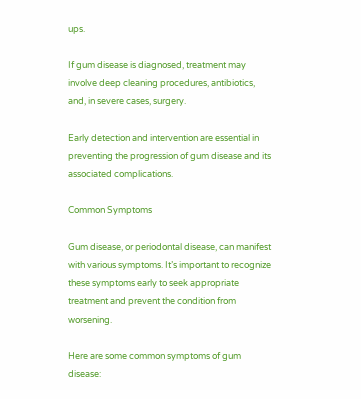ups.

If gum disease is diagnosed, treatment may involve deep cleaning procedures, antibiotics, and, in severe cases, surgery.

Early detection and intervention are essential in preventing the progression of gum disease and its associated complications.

Common Symptoms

Gum disease, or periodontal disease, can manifest with various symptoms. It’s important to recognize these symptoms early to seek appropriate treatment and prevent the condition from worsening.

Here are some common symptoms of gum disease: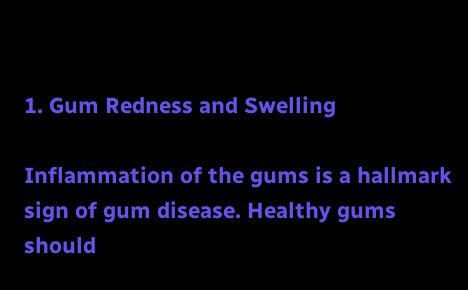1. Gum Redness and Swelling

Inflammation of the gums is a hallmark sign of gum disease. Healthy gums should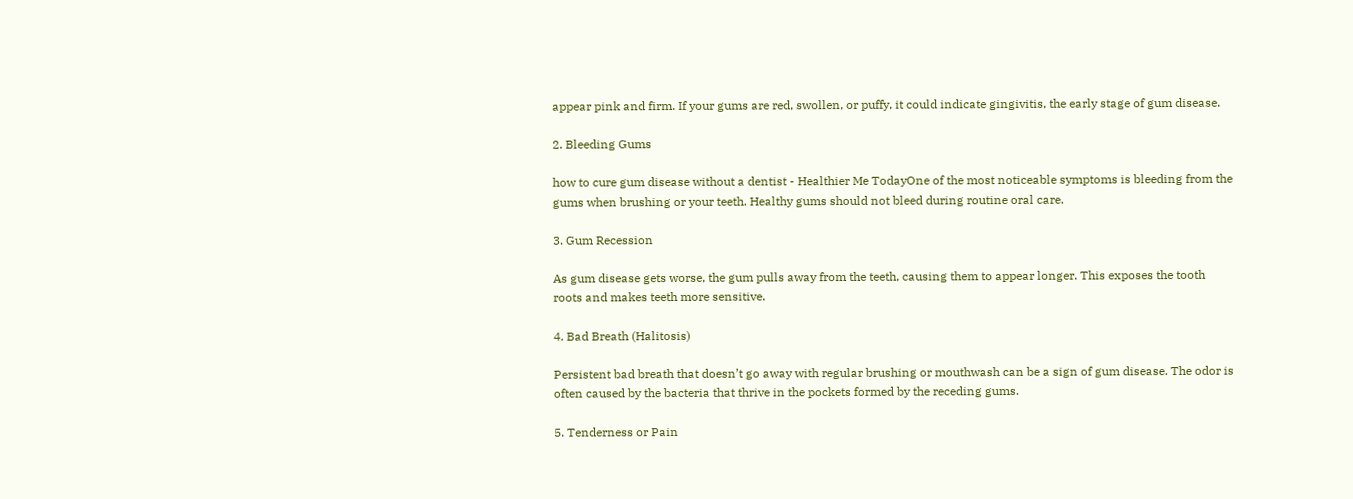appear pink and firm. If your gums are red, swollen, or puffy, it could indicate gingivitis, the early stage of gum disease.

2. Bleeding Gums

how to cure gum disease without a dentist - Healthier Me TodayOne of the most noticeable symptoms is bleeding from the gums when brushing or your teeth. Healthy gums should not bleed during routine oral care.

3. Gum Recession

As gum disease gets worse, the gum pulls away from the teeth, causing them to appear longer. This exposes the tooth roots and makes teeth more sensitive.

4. Bad Breath (Halitosis)

Persistent bad breath that doesn’t go away with regular brushing or mouthwash can be a sign of gum disease. The odor is often caused by the bacteria that thrive in the pockets formed by the receding gums.

5. Tenderness or Pain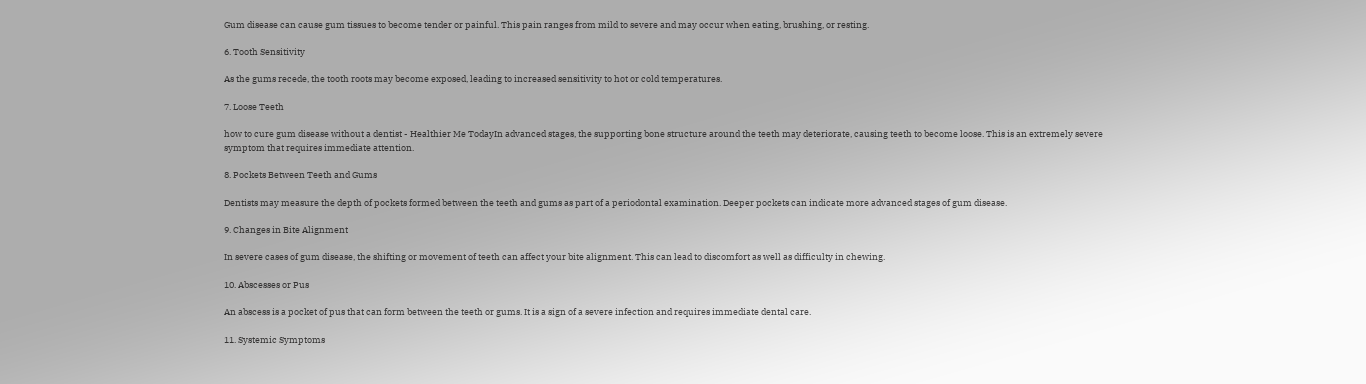Gum disease can cause gum tissues to become tender or painful. This pain ranges from mild to severe and may occur when eating, brushing, or resting.

6. Tooth Sensitivity

As the gums recede, the tooth roots may become exposed, leading to increased sensitivity to hot or cold temperatures.

7. Loose Teeth

how to cure gum disease without a dentist - Healthier Me TodayIn advanced stages, the supporting bone structure around the teeth may deteriorate, causing teeth to become loose. This is an extremely severe symptom that requires immediate attention.

8. Pockets Between Teeth and Gums

Dentists may measure the depth of pockets formed between the teeth and gums as part of a periodontal examination. Deeper pockets can indicate more advanced stages of gum disease.

9. Changes in Bite Alignment

In severe cases of gum disease, the shifting or movement of teeth can affect your bite alignment. This can lead to discomfort as well as difficulty in chewing.

10. Abscesses or Pus

An abscess is a pocket of pus that can form between the teeth or gums. It is a sign of a severe infection and requires immediate dental care.

11. Systemic Symptoms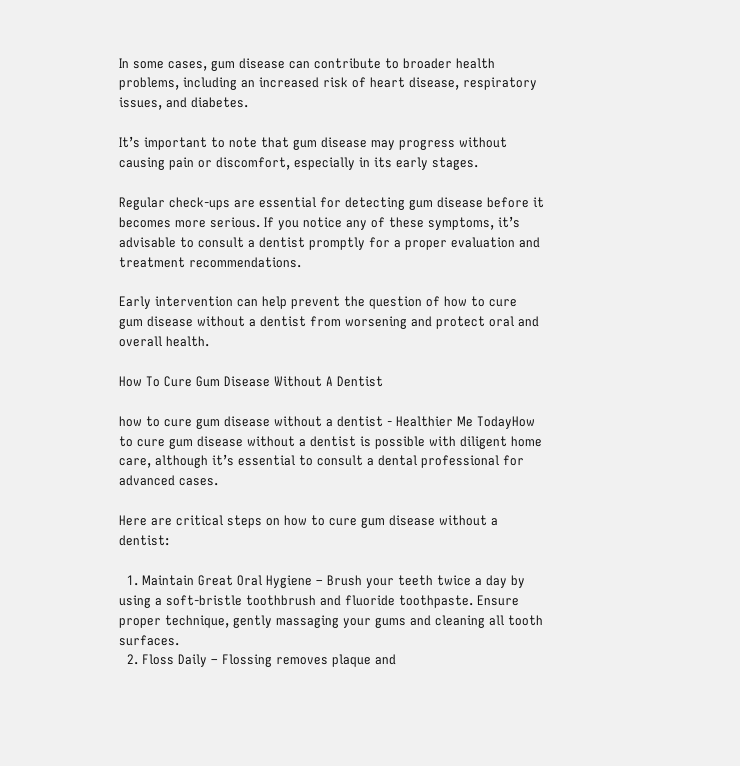In some cases, gum disease can contribute to broader health problems, including an increased risk of heart disease, respiratory issues, and diabetes.

It’s important to note that gum disease may progress without causing pain or discomfort, especially in its early stages.

Regular check-ups are essential for detecting gum disease before it becomes more serious. If you notice any of these symptoms, it’s advisable to consult a dentist promptly for a proper evaluation and treatment recommendations.

Early intervention can help prevent the question of how to cure gum disease without a dentist from worsening and protect oral and overall health.

How To Cure Gum Disease Without A Dentist

how to cure gum disease without a dentist - Healthier Me TodayHow to cure gum disease without a dentist is possible with diligent home care, although it’s essential to consult a dental professional for advanced cases.

Here are critical steps on how to cure gum disease without a dentist:

  1. Maintain Great Oral Hygiene – Brush your teeth twice a day by using a soft-bristle toothbrush and fluoride toothpaste. Ensure proper technique, gently massaging your gums and cleaning all tooth surfaces.
  2. Floss Daily – Flossing removes plaque and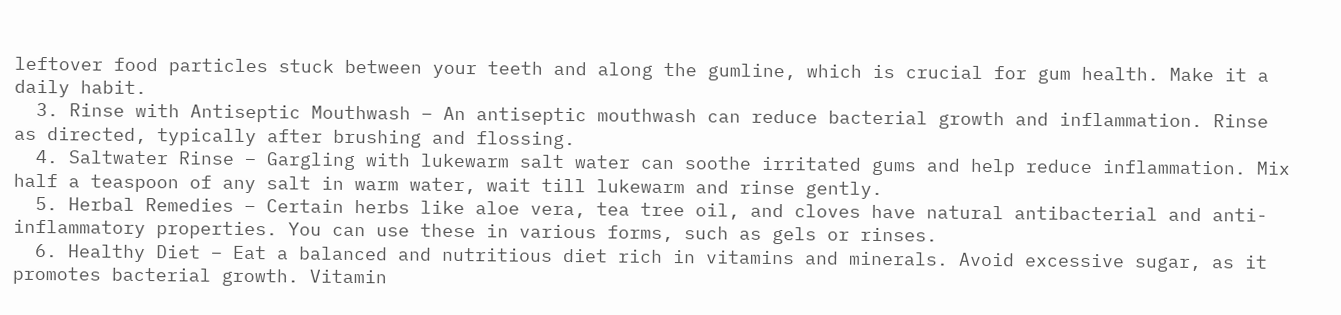leftover food particles stuck between your teeth and along the gumline, which is crucial for gum health. Make it a daily habit.
  3. Rinse with Antiseptic Mouthwash – An antiseptic mouthwash can reduce bacterial growth and inflammation. Rinse as directed, typically after brushing and flossing.
  4. Saltwater Rinse – Gargling with lukewarm salt water can soothe irritated gums and help reduce inflammation. Mix half a teaspoon of any salt in warm water, wait till lukewarm and rinse gently.
  5. Herbal Remedies – Certain herbs like aloe vera, tea tree oil, and cloves have natural antibacterial and anti-inflammatory properties. You can use these in various forms, such as gels or rinses.
  6. Healthy Diet – Eat a balanced and nutritious diet rich in vitamins and minerals. Avoid excessive sugar, as it promotes bacterial growth. Vitamin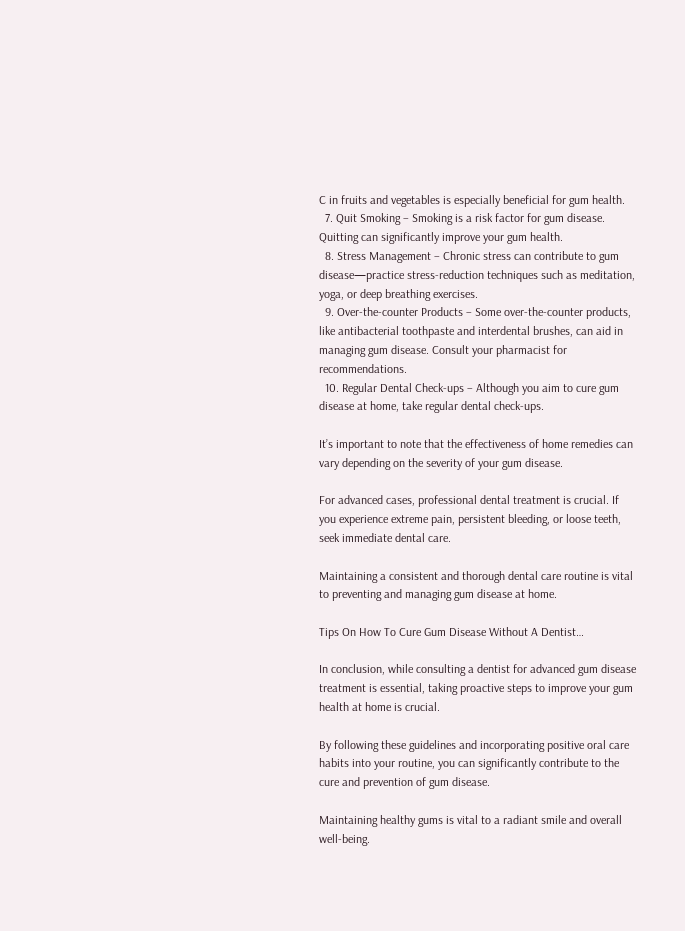C in fruits and vegetables is especially beneficial for gum health.
  7. Quit Smoking – Smoking is a risk factor for gum disease. Quitting can significantly improve your gum health.
  8. Stress Management – Chronic stress can contribute to gum disease—practice stress-reduction techniques such as meditation, yoga, or deep breathing exercises.
  9. Over-the-counter Products – Some over-the-counter products, like antibacterial toothpaste and interdental brushes, can aid in managing gum disease. Consult your pharmacist for recommendations.
  10. Regular Dental Check-ups – Although you aim to cure gum disease at home, take regular dental check-ups.

It’s important to note that the effectiveness of home remedies can vary depending on the severity of your gum disease.

For advanced cases, professional dental treatment is crucial. If you experience extreme pain, persistent bleeding, or loose teeth, seek immediate dental care.

Maintaining a consistent and thorough dental care routine is vital to preventing and managing gum disease at home.

Tips On How To Cure Gum Disease Without A Dentist…

In conclusion, while consulting a dentist for advanced gum disease treatment is essential, taking proactive steps to improve your gum health at home is crucial.

By following these guidelines and incorporating positive oral care habits into your routine, you can significantly contribute to the cure and prevention of gum disease.

Maintaining healthy gums is vital to a radiant smile and overall well-being.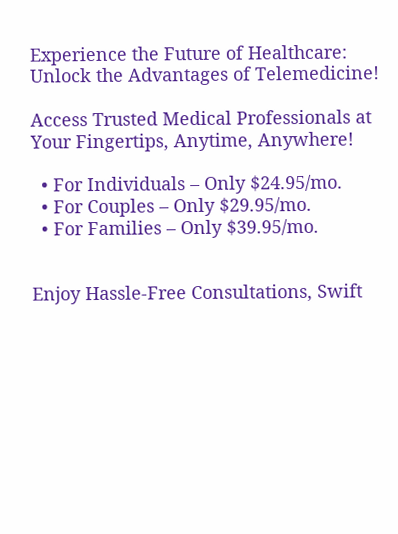Experience the Future of Healthcare: Unlock the Advantages of Telemedicine!

Access Trusted Medical Professionals at Your Fingertips, Anytime, Anywhere!

  • For Individuals – Only $24.95/mo.
  • For Couples – Only $29.95/mo.
  • For Families – Only $39.95/mo.


Enjoy Hassle-Free Consultations, Swift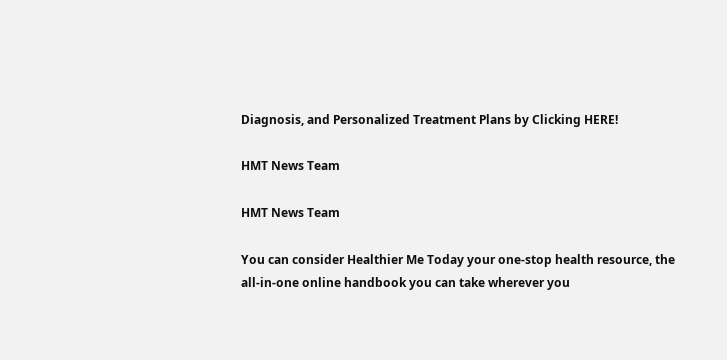Diagnosis, and Personalized Treatment Plans by Clicking HERE!

HMT News Team

HMT News Team

You can consider Healthier Me Today your one-stop health resource, the all-in-one online handbook you can take wherever you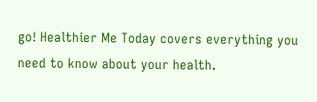go! Healthier Me Today covers everything you need to know about your health.